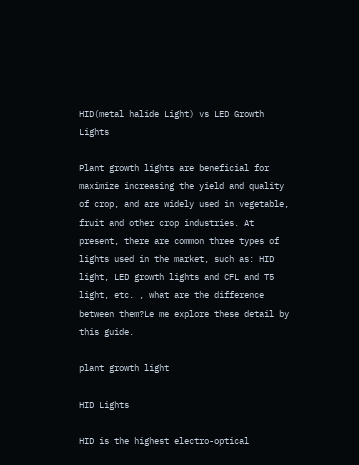HID(metal halide Light) vs LED Growth Lights

Plant growth lights are beneficial for maximize increasing the yield and quality of crop, and are widely used in vegetable, fruit and other crop industries. At present, there are common three types of lights used in the market, such as: HID light, LED growth lights and CFL and T5 light, etc. , what are the difference between them?Le me explore these detail by this guide.

plant growth light

HID Lights

HID is the highest electro-optical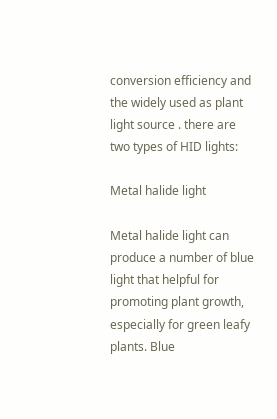conversion efficiency and the widely used as plant light source . there are two types of HID lights:

Metal halide light

Metal halide light can produce a number of blue light that helpful for promoting plant growth, especially for green leafy plants. Blue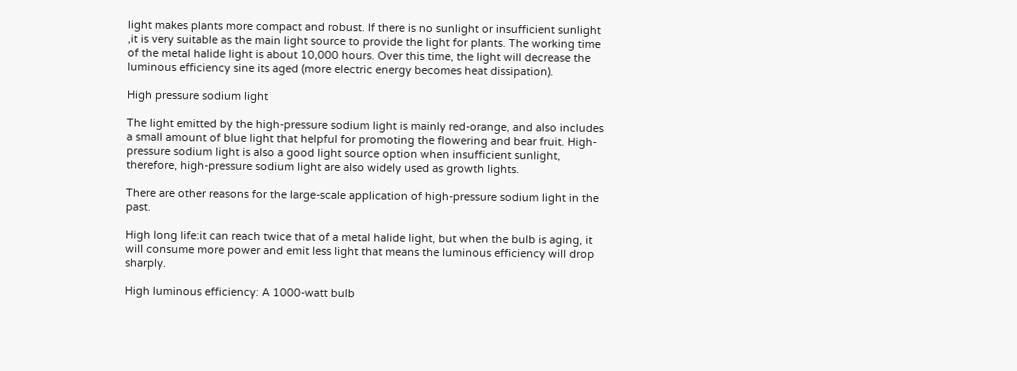light makes plants more compact and robust. If there is no sunlight or insufficient sunlight ,it is very suitable as the main light source to provide the light for plants. The working time of the metal halide light is about 10,000 hours. Over this time, the light will decrease the luminous efficiency sine its aged (more electric energy becomes heat dissipation).

High pressure sodium light

The light emitted by the high-pressure sodium light is mainly red-orange, and also includes a small amount of blue light that helpful for promoting the flowering and bear fruit. High-pressure sodium light is also a good light source option when insufficient sunlight, therefore, high-pressure sodium light are also widely used as growth lights.

There are other reasons for the large-scale application of high-pressure sodium light in the past.

High long life:it can reach twice that of a metal halide light, but when the bulb is aging, it will consume more power and emit less light that means the luminous efficiency will drop sharply.

High luminous efficiency: A 1000-watt bulb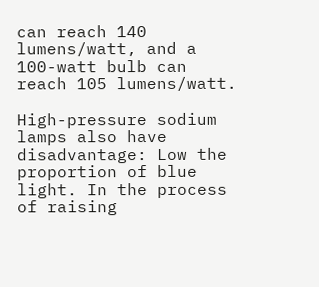can reach 140 lumens/watt, and a 100-watt bulb can reach 105 lumens/watt.

High-pressure sodium lamps also have disadvantage: Low the proportion of blue light. In the process of raising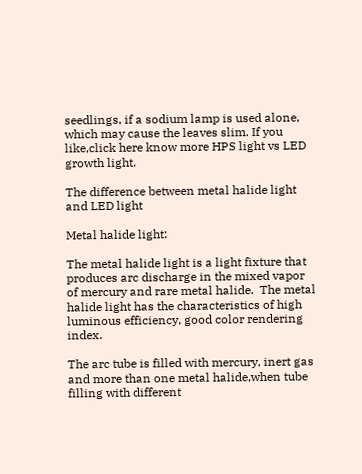seedlings, if a sodium lamp is used alone, which may cause the leaves slim. If you like,click here know more HPS light vs LED growth light.

The difference between metal halide light and LED light

Metal halide light:

The metal halide light is a light fixture that produces arc discharge in the mixed vapor of mercury and rare metal halide.  The metal halide light has the characteristics of high luminous efficiency, good color rendering index.

The arc tube is filled with mercury, inert gas and more than one metal halide,when tube filling with different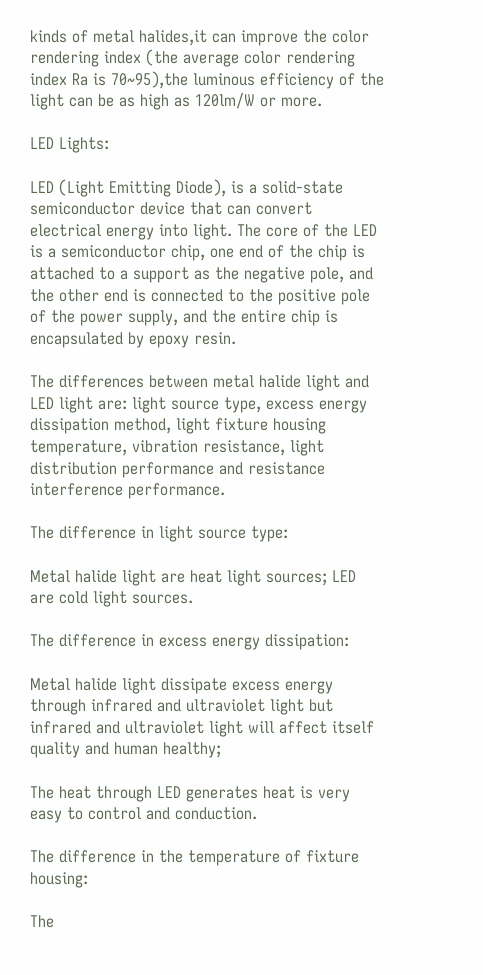kinds of metal halides,it can improve the color rendering index (the average color rendering index Ra is 70~95),the luminous efficiency of the light can be as high as 120lm/W or more.

LED Lights:

LED (Light Emitting Diode), is a solid-state semiconductor device that can convert electrical energy into light. The core of the LED is a semiconductor chip, one end of the chip is attached to a support as the negative pole, and the other end is connected to the positive pole of the power supply, and the entire chip is encapsulated by epoxy resin.

The differences between metal halide light and LED light are: light source type, excess energy dissipation method, light fixture housing temperature, vibration resistance, light distribution performance and resistance interference performance.

The difference in light source type:

Metal halide light are heat light sources; LED are cold light sources.

The difference in excess energy dissipation:

Metal halide light dissipate excess energy through infrared and ultraviolet light but infrared and ultraviolet light will affect itself quality and human healthy;

The heat through LED generates heat is very easy to control and conduction.

The difference in the temperature of fixture housing:

The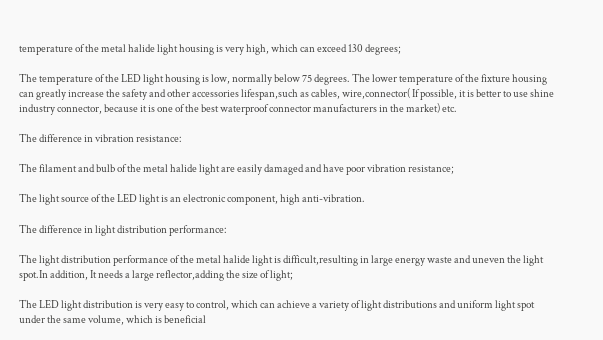temperature of the metal halide light housing is very high, which can exceed 130 degrees;

The temperature of the LED light housing is low, normally below 75 degrees. The lower temperature of the fixture housing can greatly increase the safety and other accessories lifespan,such as cables, wire,connector( If possible, it is better to use shine industry connector, because it is one of the best waterproof connector manufacturers in the market) etc.

The difference in vibration resistance:

The filament and bulb of the metal halide light are easily damaged and have poor vibration resistance;

The light source of the LED light is an electronic component, high anti-vibration.

The difference in light distribution performance:

The light distribution performance of the metal halide light is difficult,resulting in large energy waste and uneven the light spot.In addition, It needs a large reflector,adding the size of light;

The LED light distribution is very easy to control, which can achieve a variety of light distributions and uniform light spot under the same volume, which is beneficial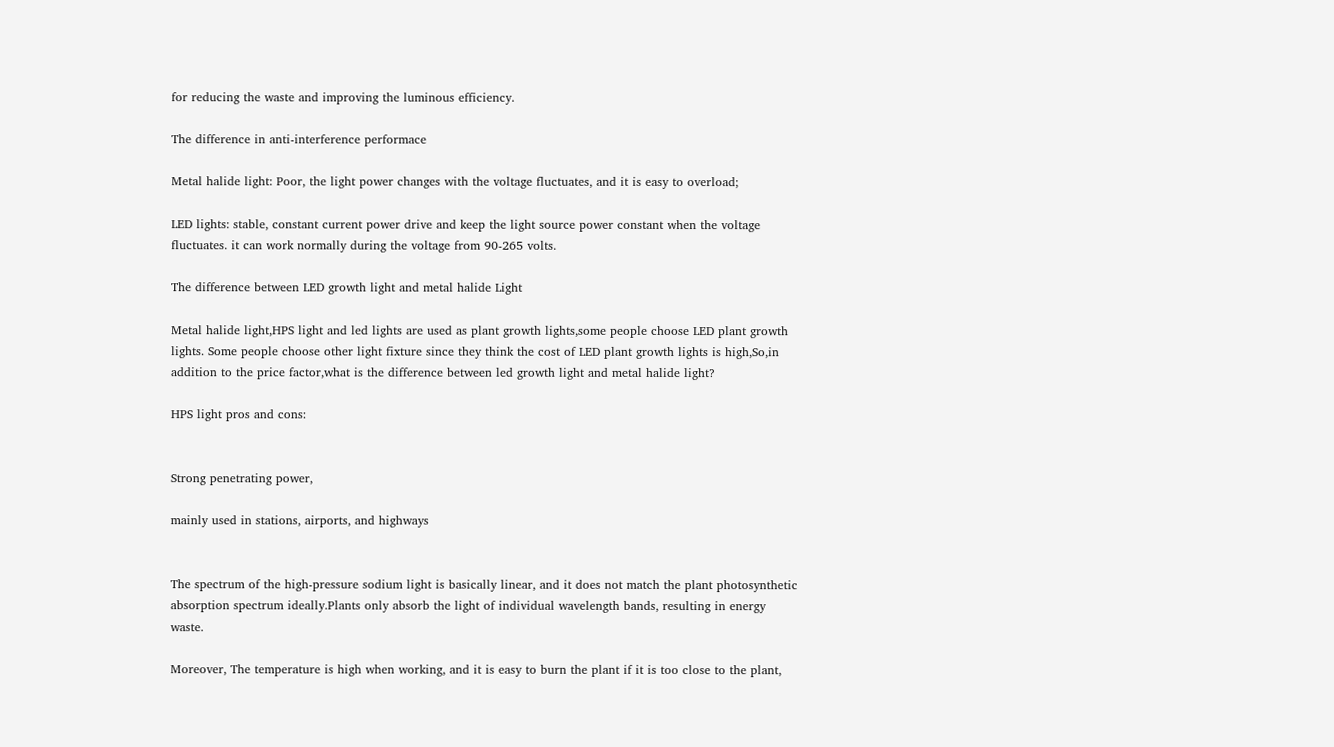for reducing the waste and improving the luminous efficiency.

The difference in anti-interference performace

Metal halide light: Poor, the light power changes with the voltage fluctuates, and it is easy to overload;

LED lights: stable, constant current power drive and keep the light source power constant when the voltage fluctuates. it can work normally during the voltage from 90-265 volts.

The difference between LED growth light and metal halide Light

Metal halide light,HPS light and led lights are used as plant growth lights,some people choose LED plant growth lights. Some people choose other light fixture since they think the cost of LED plant growth lights is high,So,in addition to the price factor,what is the difference between led growth light and metal halide light?

HPS light pros and cons:


Strong penetrating power,

mainly used in stations, airports, and highways


The spectrum of the high-pressure sodium light is basically linear, and it does not match the plant photosynthetic absorption spectrum ideally.Plants only absorb the light of individual wavelength bands, resulting in energy waste.

Moreover, The temperature is high when working, and it is easy to burn the plant if it is too close to the plant,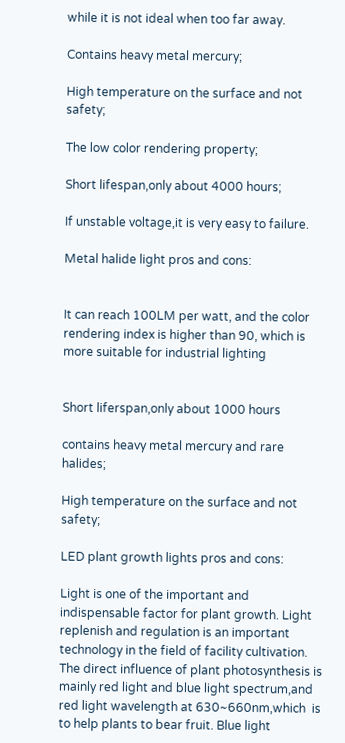while it is not ideal when too far away.

Contains heavy metal mercury;

High temperature on the surface and not safety;

The low color rendering property;

Short lifespan,only about 4000 hours;

If unstable voltage,it is very easy to failure.

Metal halide light pros and cons:


It can reach 100LM per watt, and the color rendering index is higher than 90, which is more suitable for industrial lighting


Short liferspan,only about 1000 hours

contains heavy metal mercury and rare halides;

High temperature on the surface and not safety;

LED plant growth lights pros and cons:

Light is one of the important and indispensable factor for plant growth. Light replenish and regulation is an important technology in the field of facility cultivation. The direct influence of plant photosynthesis is mainly red light and blue light spectrum,and red light wavelength at 630~660nm,which  is to help plants to bear fruit. Blue light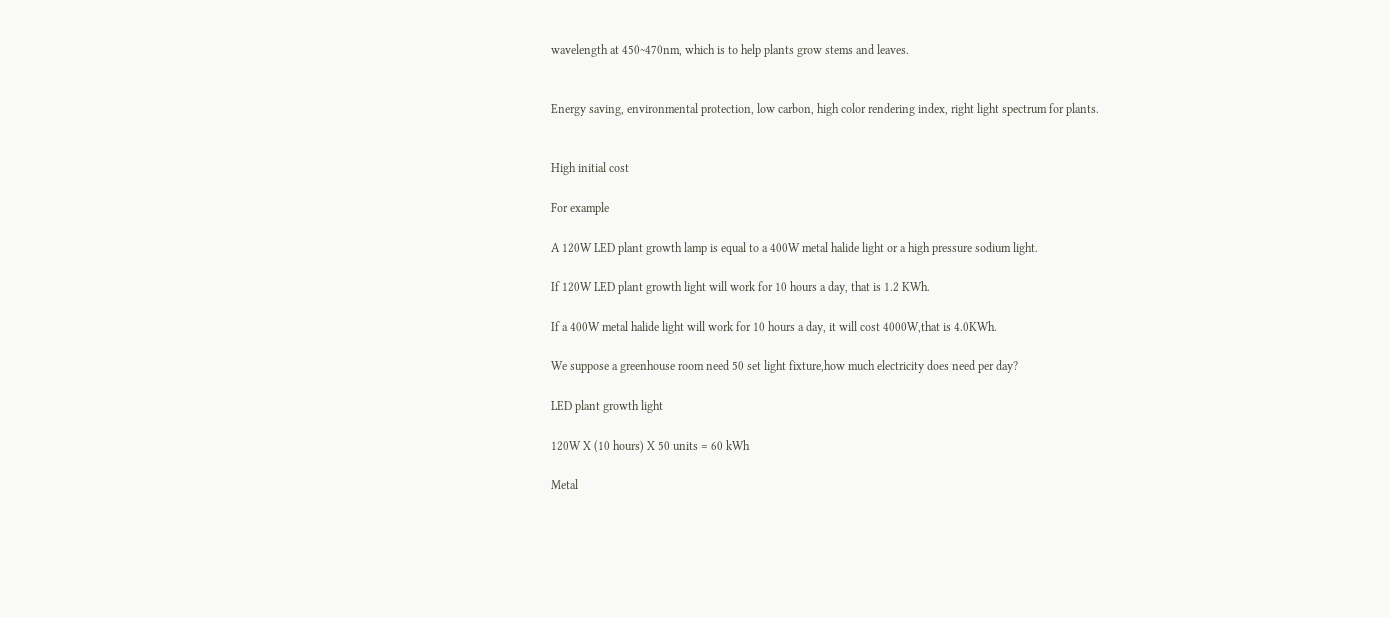wavelength at 450~470nm, which is to help plants grow stems and leaves.


Energy saving, environmental protection, low carbon, high color rendering index, right light spectrum for plants.


High initial cost

For example

A 120W LED plant growth lamp is equal to a 400W metal halide light or a high pressure sodium light.

If 120W LED plant growth light will work for 10 hours a day, that is 1.2 KWh.

If a 400W metal halide light will work for 10 hours a day, it will cost 4000W,that is 4.0KWh.

We suppose a greenhouse room need 50 set light fixture,how much electricity does need per day?

LED plant growth light

120W X (10 hours) X 50 units = 60 kWh

Metal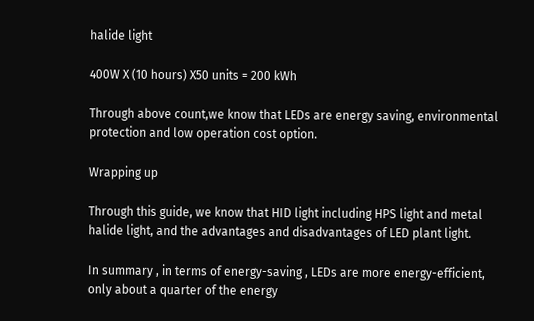halide light

400W X (10 hours) X50 units = 200 kWh

Through above count,we know that LEDs are energy saving, environmental protection and low operation cost option.

Wrapping up

Through this guide, we know that HID light including HPS light and metal halide light, and the advantages and disadvantages of LED plant light.

In summary , in terms of energy-saving , LEDs are more energy-efficient, only about a quarter of the energy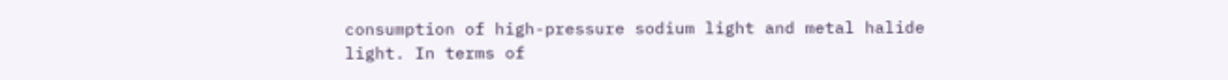consumption of high-pressure sodium light and metal halide light. In terms of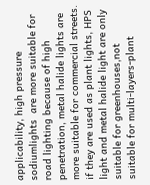applicability, high pressure sodiumlights  are more suitable for road lighting because of high penetration, metal halide lights are more suitable for commercial streets. if they are used as plant lights, HPS light and metal halide light are only suitable for greenhouses,not suitable for multi-layers-plant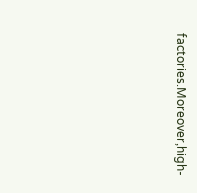factories.Moreover,high-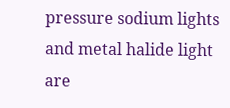pressure sodium lights and metal halide light are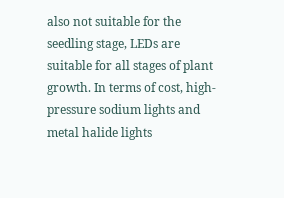also not suitable for the seedling stage, LEDs are suitable for all stages of plant growth. In terms of cost, high-pressure sodium lights and metal halide lights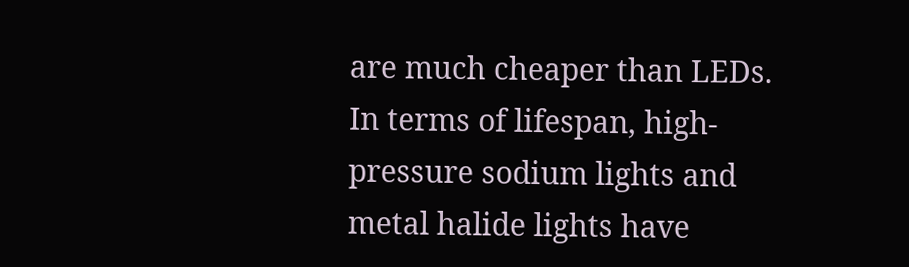are much cheaper than LEDs. In terms of lifespan, high-pressure sodium lights and metal halide lights have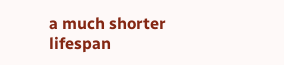a much shorter lifespan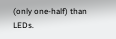(only one-half) than LEDs.